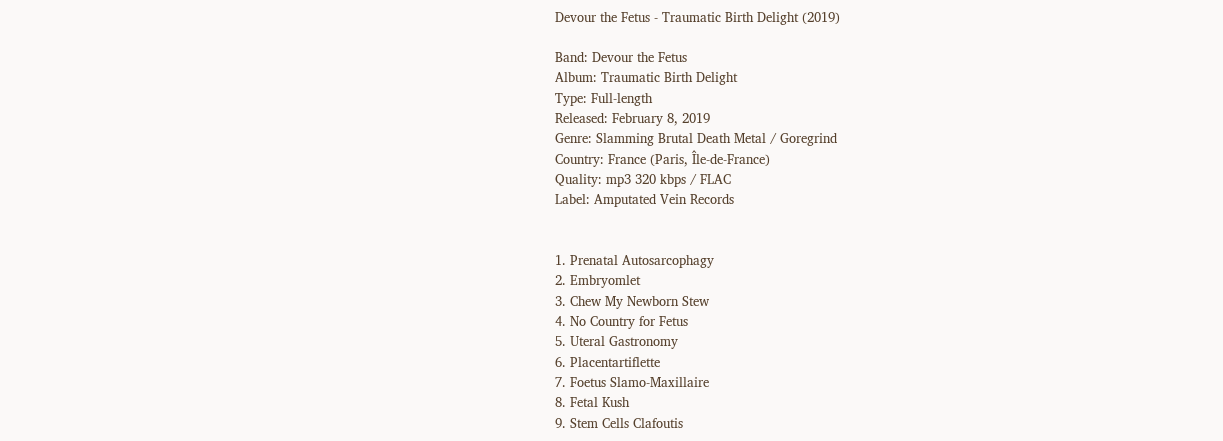Devour the Fetus - Traumatic Birth Delight (2019)

Band: Devour the Fetus
Album: Traumatic Birth Delight
Type: Full-length
Released: February 8, 2019
Genre: Slamming Brutal Death Metal / Goregrind
Country: France (Paris, Île-de-France)
Quality: mp3 320 kbps / FLAC
Label: Amputated Vein Records


1. Prenatal Autosarcophagy
2. Embryomlet
3. Chew My Newborn Stew
4. No Country for Fetus
5. Uteral Gastronomy
6. Placentartiflette
7. Foetus Slamo-Maxillaire
8. Fetal Kush
9. Stem Cells Clafoutis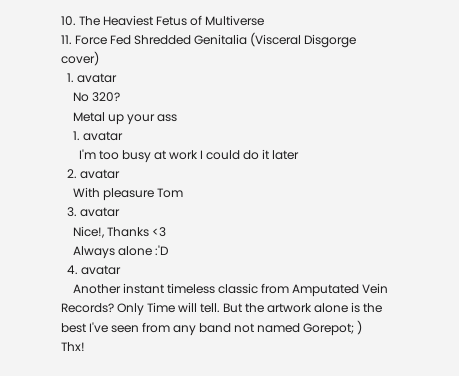10. The Heaviest Fetus of Multiverse
11. Force Fed Shredded Genitalia (Visceral Disgorge cover)
  1. avatar
    No 320?
    Metal up your ass
    1. avatar
      I'm too busy at work I could do it later
  2. avatar
    With pleasure Tom
  3. avatar
    Nice!, Thanks <3
    Always alone :'D
  4. avatar
    Another instant timeless classic from Amputated Vein Records? Only Time will tell. But the artwork alone is the best I've seen from any band not named Gorepot; ) Thx!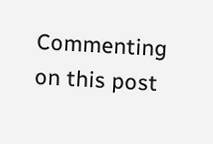Commenting on this post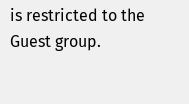is restricted to the Guest group.